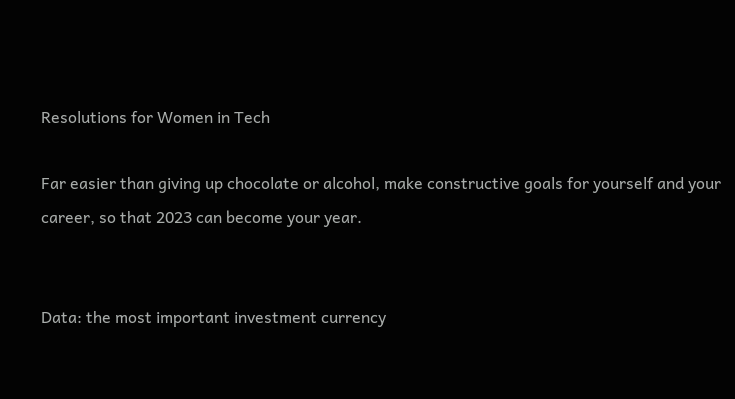Resolutions for Women in Tech

Far easier than giving up chocolate or alcohol, make constructive goals for yourself and your career, so that 2023 can become your year.


Data: the most important investment currency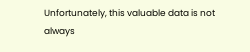Unfortunately, this valuable data is not always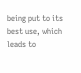being put to its best use, which leads to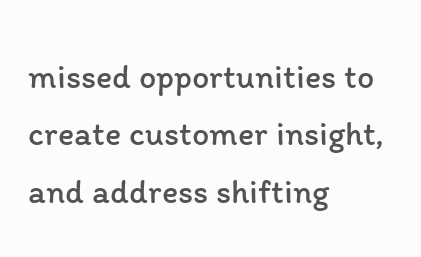missed opportunities to create customer insight, and address shifting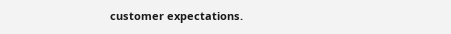customer expectations.